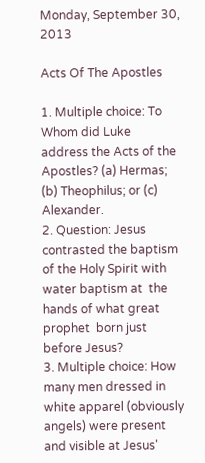Monday, September 30, 2013

Acts Of The Apostles

1. Multiple choice: To Whom did Luke  address the Acts of the Apostles? (a) Hermas; (b) Theophilus; or (c) Alexander.
2. Question: Jesus contrasted the baptism of the Holy Spirit with water baptism at  the hands of what great prophet  born just before Jesus?
3. Multiple choice: How many men dressed in white apparel (obviously angels) were present and visible at Jesus'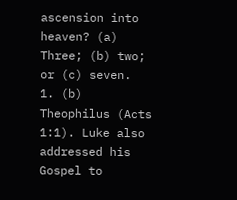ascension into heaven? (a) Three; (b) two; or (c) seven.
1. (b) Theophilus (Acts 1:1). Luke also addressed his Gospel to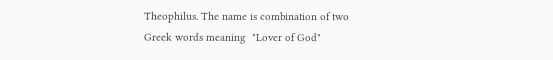Theophilus. The name is combination of two Greek words meaning  "Lover of God"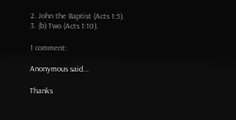2. John the Baptist (Acts 1:5).
3. (b) Two (Acts 1:10).

1 comment:

Anonymous said...

Thanks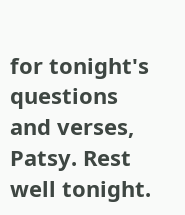for tonight's questions and verses, Patsy. Rest well tonight.